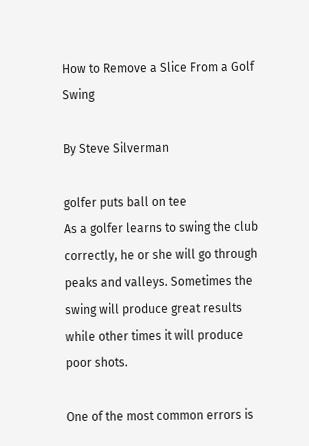How to Remove a Slice From a Golf Swing

By Steve Silverman

golfer puts ball on tee
As a golfer learns to swing the club correctly, he or she will go through peaks and valleys. Sometimes the swing will produce great results while other times it will produce poor shots.

One of the most common errors is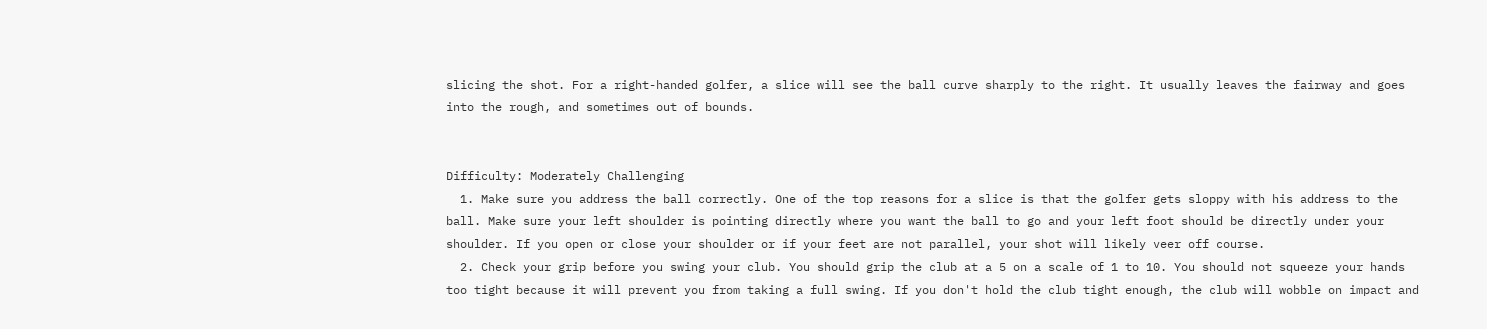slicing the shot. For a right-handed golfer, a slice will see the ball curve sharply to the right. It usually leaves the fairway and goes into the rough, and sometimes out of bounds.


Difficulty: Moderately Challenging
  1. Make sure you address the ball correctly. One of the top reasons for a slice is that the golfer gets sloppy with his address to the ball. Make sure your left shoulder is pointing directly where you want the ball to go and your left foot should be directly under your shoulder. If you open or close your shoulder or if your feet are not parallel, your shot will likely veer off course.
  2. Check your grip before you swing your club. You should grip the club at a 5 on a scale of 1 to 10. You should not squeeze your hands too tight because it will prevent you from taking a full swing. If you don't hold the club tight enough, the club will wobble on impact and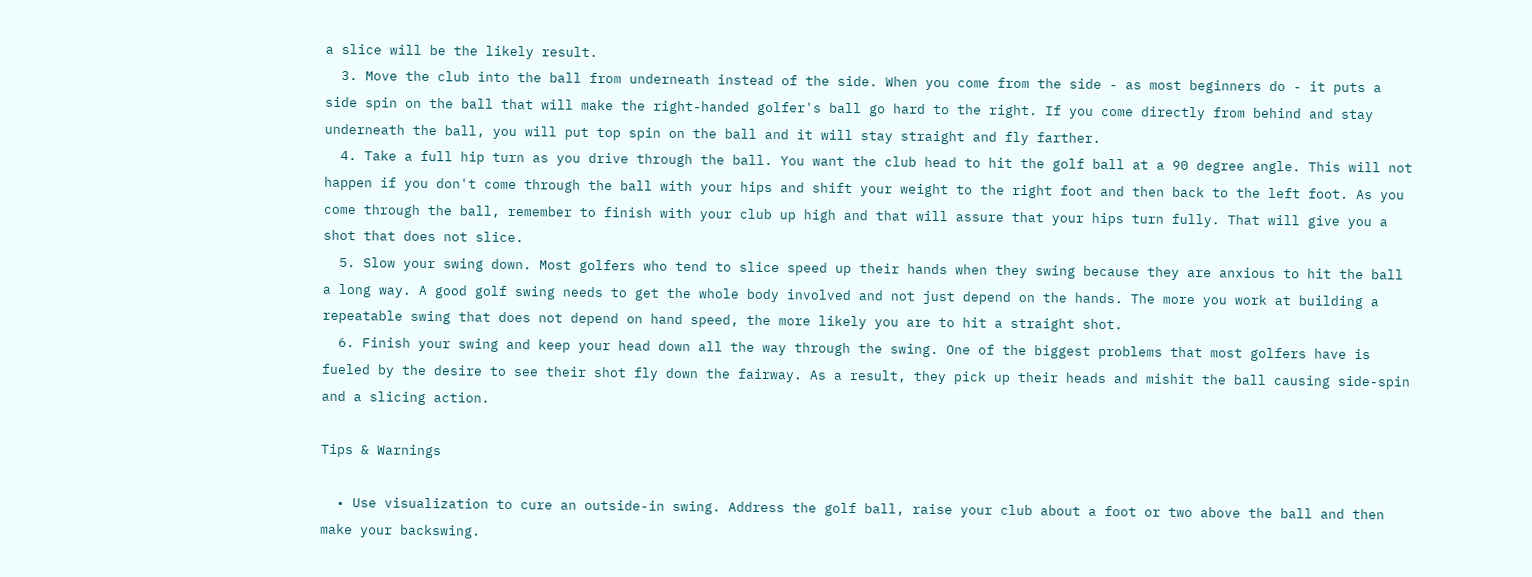a slice will be the likely result.
  3. Move the club into the ball from underneath instead of the side. When you come from the side - as most beginners do - it puts a side spin on the ball that will make the right-handed golfer's ball go hard to the right. If you come directly from behind and stay underneath the ball, you will put top spin on the ball and it will stay straight and fly farther.
  4. Take a full hip turn as you drive through the ball. You want the club head to hit the golf ball at a 90 degree angle. This will not happen if you don't come through the ball with your hips and shift your weight to the right foot and then back to the left foot. As you come through the ball, remember to finish with your club up high and that will assure that your hips turn fully. That will give you a shot that does not slice.
  5. Slow your swing down. Most golfers who tend to slice speed up their hands when they swing because they are anxious to hit the ball a long way. A good golf swing needs to get the whole body involved and not just depend on the hands. The more you work at building a repeatable swing that does not depend on hand speed, the more likely you are to hit a straight shot.
  6. Finish your swing and keep your head down all the way through the swing. One of the biggest problems that most golfers have is fueled by the desire to see their shot fly down the fairway. As a result, they pick up their heads and mishit the ball causing side-spin and a slicing action.

Tips & Warnings

  • Use visualization to cure an outside-in swing. Address the golf ball, raise your club about a foot or two above the ball and then make your backswing.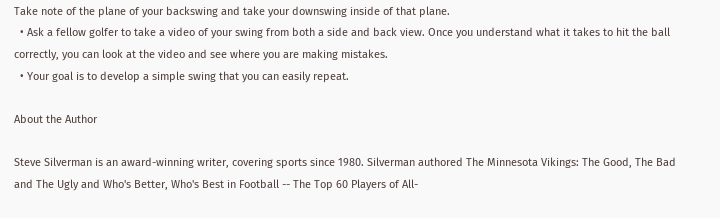Take note of the plane of your backswing and take your downswing inside of that plane.
  • Ask a fellow golfer to take a video of your swing from both a side and back view. Once you understand what it takes to hit the ball correctly, you can look at the video and see where you are making mistakes.
  • Your goal is to develop a simple swing that you can easily repeat.

About the Author

Steve Silverman is an award-winning writer, covering sports since 1980. Silverman authored The Minnesota Vikings: The Good, The Bad and The Ugly and Who's Better, Who's Best in Football -- The Top 60 Players of All-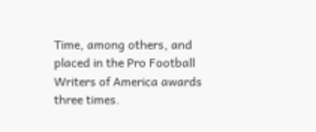Time, among others, and placed in the Pro Football Writers of America awards three times.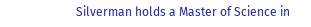Silverman holds a Master of Science in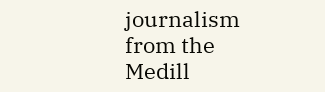journalism from the Medill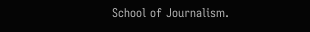School of Journalism.